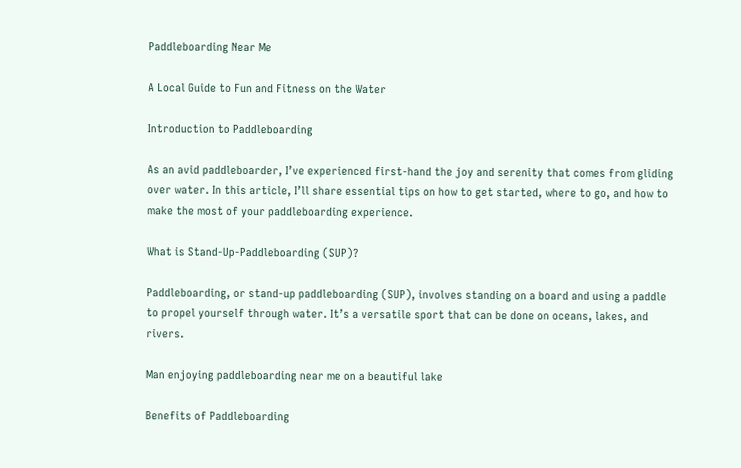Paddleboarding Near Me

A Local Guide to Fun and Fitness on the Water

Introduction to Paddleboarding

As an avid paddleboarder, I’ve experienced first-hand the joy and serenity that comes from gliding over water. In this article, I’ll share essential tips on how to get started, where to go, and how to make the most of your paddleboarding experience.

What is Stand-Up-Paddleboarding (SUP)?

Paddleboarding, or stand-up paddleboarding (SUP), involves standing on a board and using a paddle to propel yourself through water. It’s a versatile sport that can be done on oceans, lakes, and rivers.

Man enjoying paddleboarding near me on a beautiful lake

Benefits of Paddleboarding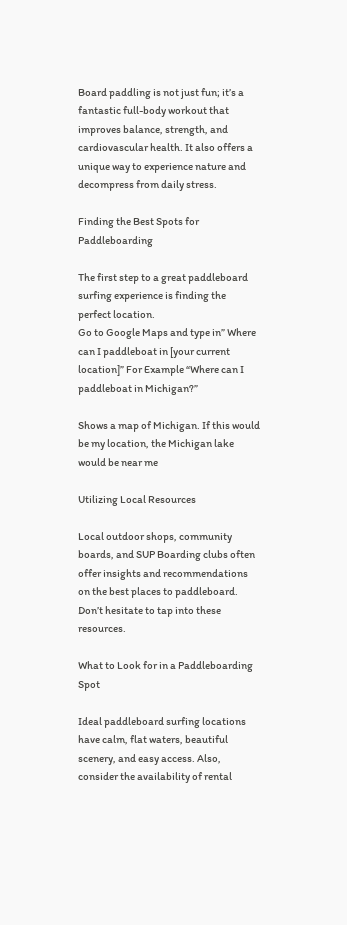Board paddling is not just fun; it’s a fantastic full-body workout that improves balance, strength, and cardiovascular health. It also offers a unique way to experience nature and decompress from daily stress.

Finding the Best Spots for Paddleboarding

The first step to a great paddleboard surfing experience is finding the perfect location.
Go to Google Maps and type in” Where can I paddleboat in [your current location]” For Example “Where can I paddleboat in Michigan?”

Shows a map of Michigan. If this would be my location, the Michigan lake would be near me

Utilizing Local Resources

Local outdoor shops, community boards, and SUP Boarding clubs often offer insights and recommendations on the best places to paddleboard. Don’t hesitate to tap into these resources.

What to Look for in a Paddleboarding Spot

Ideal paddleboard surfing locations have calm, flat waters, beautiful scenery, and easy access. Also, consider the availability of rental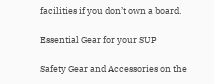facilities if you don’t own a board.

Essential Gear for your SUP

Safety Gear and Accessories on the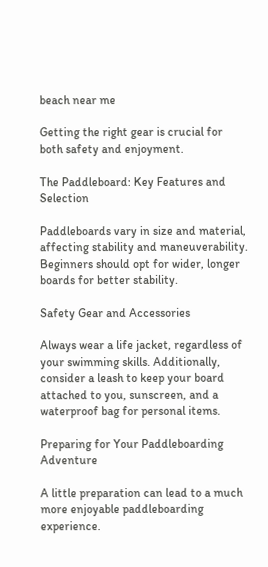beach near me

Getting the right gear is crucial for both safety and enjoyment.

The Paddleboard: Key Features and Selection

Paddleboards vary in size and material, affecting stability and maneuverability. Beginners should opt for wider, longer boards for better stability.

Safety Gear and Accessories

Always wear a life jacket, regardless of your swimming skills. Additionally, consider a leash to keep your board attached to you, sunscreen, and a waterproof bag for personal items.

Preparing for Your Paddleboarding Adventure

A little preparation can lead to a much more enjoyable paddleboarding experience.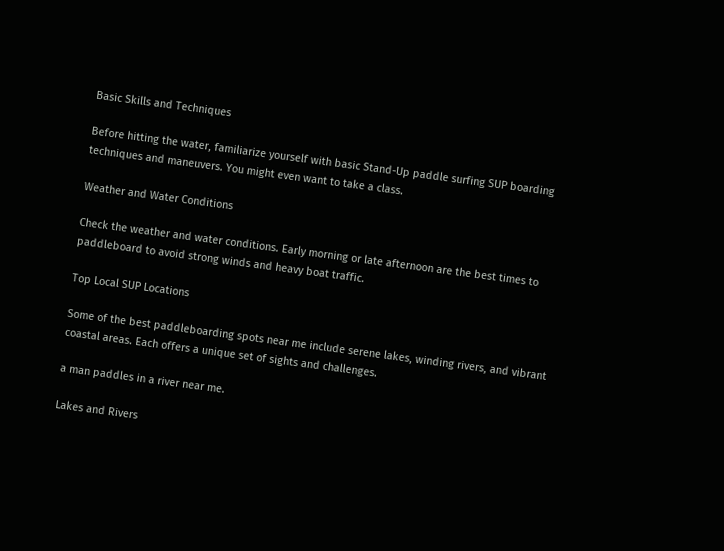Basic Skills and Techniques

Before hitting the water, familiarize yourself with basic Stand-Up paddle surfing SUP boarding techniques and maneuvers. You might even want to take a class.

Weather and Water Conditions

Check the weather and water conditions. Early morning or late afternoon are the best times to paddleboard to avoid strong winds and heavy boat traffic.

Top Local SUP Locations

Some of the best paddleboarding spots near me include serene lakes, winding rivers, and vibrant coastal areas. Each offers a unique set of sights and challenges.

a man paddles in a river near me.

Lakes and Rivers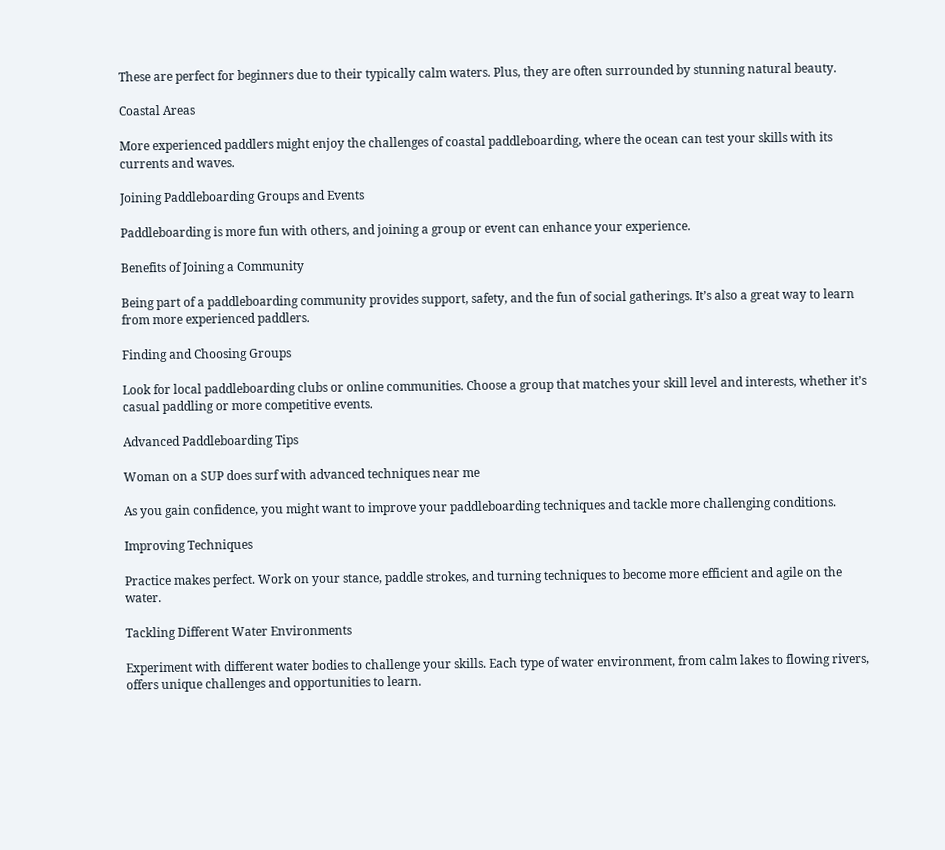These are perfect for beginners due to their typically calm waters. Plus, they are often surrounded by stunning natural beauty.

Coastal Areas

More experienced paddlers might enjoy the challenges of coastal paddleboarding, where the ocean can test your skills with its currents and waves.

Joining Paddleboarding Groups and Events

Paddleboarding is more fun with others, and joining a group or event can enhance your experience.

Benefits of Joining a Community

Being part of a paddleboarding community provides support, safety, and the fun of social gatherings. It’s also a great way to learn from more experienced paddlers.

Finding and Choosing Groups

Look for local paddleboarding clubs or online communities. Choose a group that matches your skill level and interests, whether it’s casual paddling or more competitive events.

Advanced Paddleboarding Tips

Woman on a SUP does surf with advanced techniques near me

As you gain confidence, you might want to improve your paddleboarding techniques and tackle more challenging conditions.

Improving Techniques

Practice makes perfect. Work on your stance, paddle strokes, and turning techniques to become more efficient and agile on the water.

Tackling Different Water Environments

Experiment with different water bodies to challenge your skills. Each type of water environment, from calm lakes to flowing rivers, offers unique challenges and opportunities to learn.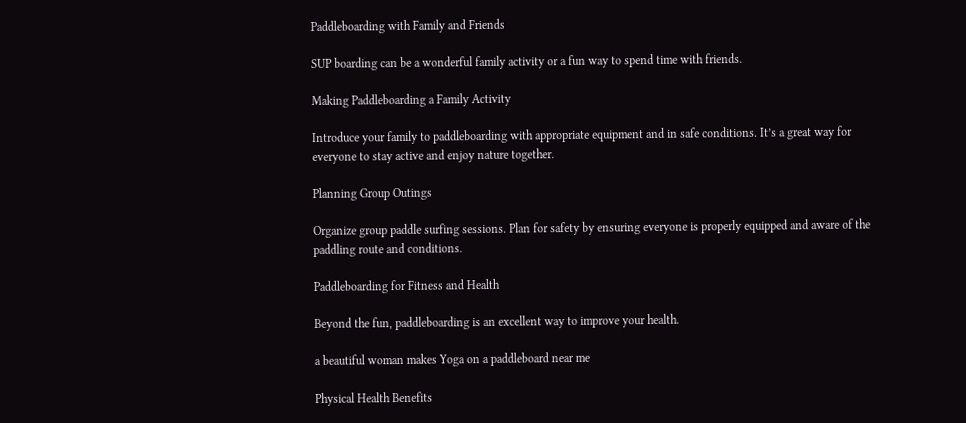Paddleboarding with Family and Friends

SUP boarding can be a wonderful family activity or a fun way to spend time with friends.

Making Paddleboarding a Family Activity

Introduce your family to paddleboarding with appropriate equipment and in safe conditions. It’s a great way for everyone to stay active and enjoy nature together.

Planning Group Outings

Organize group paddle surfing sessions. Plan for safety by ensuring everyone is properly equipped and aware of the paddling route and conditions.

Paddleboarding for Fitness and Health

Beyond the fun, paddleboarding is an excellent way to improve your health.

a beautiful woman makes Yoga on a paddleboard near me

Physical Health Benefits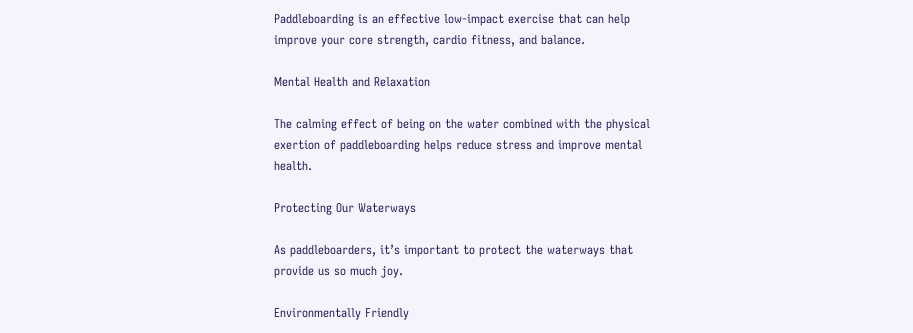Paddleboarding is an effective low-impact exercise that can help improve your core strength, cardio fitness, and balance.

Mental Health and Relaxation

The calming effect of being on the water combined with the physical exertion of paddleboarding helps reduce stress and improve mental health.

Protecting Our Waterways

As paddleboarders, it’s important to protect the waterways that provide us so much joy.

Environmentally Friendly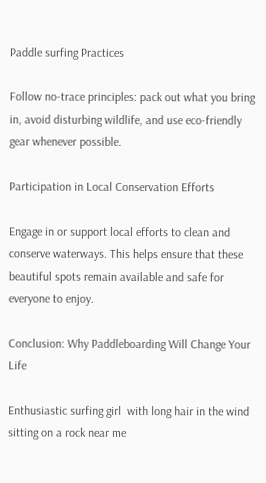Paddle surfing Practices

Follow no-trace principles: pack out what you bring in, avoid disturbing wildlife, and use eco-friendly gear whenever possible.

Participation in Local Conservation Efforts

Engage in or support local efforts to clean and conserve waterways. This helps ensure that these beautiful spots remain available and safe for everyone to enjoy.

Conclusion: Why Paddleboarding Will Change Your Life

Enthusiastic surfing girl  with long hair in the wind sitting on a rock near me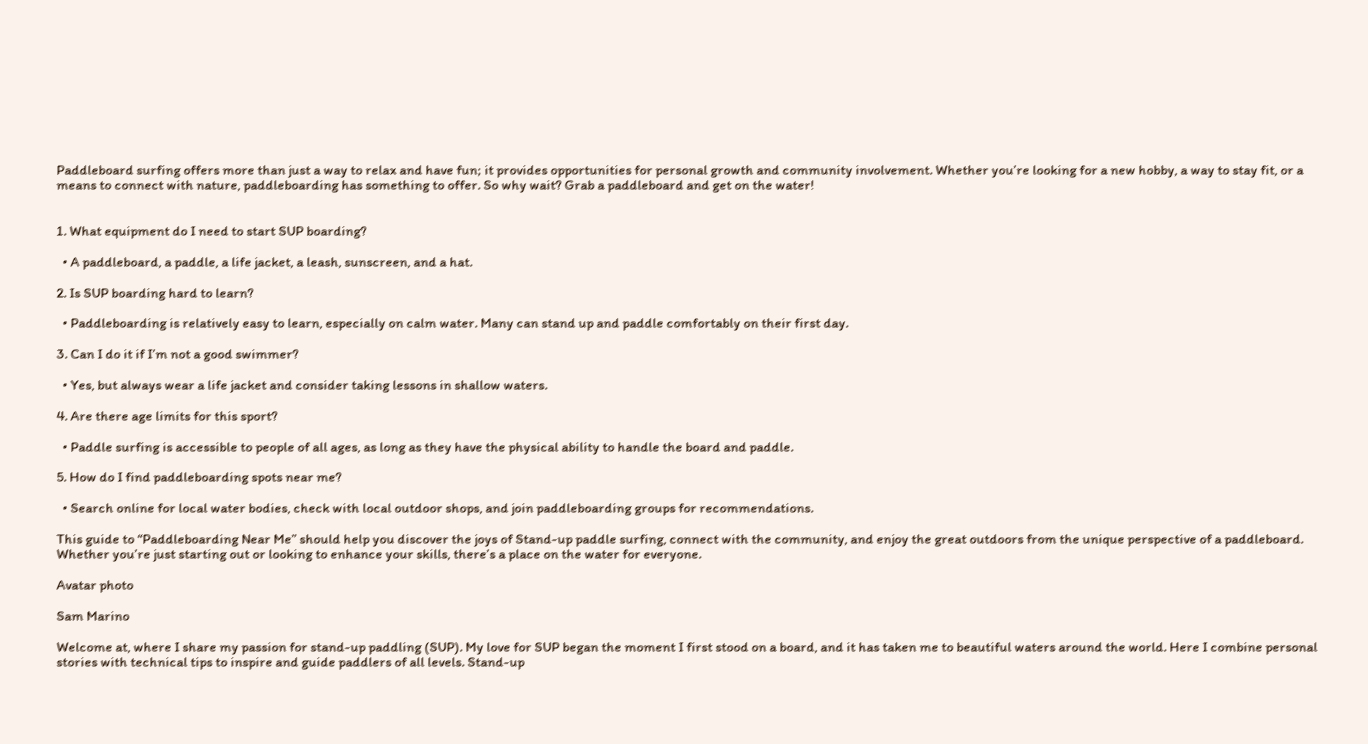Paddleboard surfing offers more than just a way to relax and have fun; it provides opportunities for personal growth and community involvement. Whether you’re looking for a new hobby, a way to stay fit, or a means to connect with nature, paddleboarding has something to offer. So why wait? Grab a paddleboard and get on the water!


1. What equipment do I need to start SUP boarding?

  • A paddleboard, a paddle, a life jacket, a leash, sunscreen, and a hat.

2. Is SUP boarding hard to learn?

  • Paddleboarding is relatively easy to learn, especially on calm water. Many can stand up and paddle comfortably on their first day.

3. Can I do it if I’m not a good swimmer?

  • Yes, but always wear a life jacket and consider taking lessons in shallow waters.

4. Are there age limits for this sport?

  • Paddle surfing is accessible to people of all ages, as long as they have the physical ability to handle the board and paddle.

5. How do I find paddleboarding spots near me?

  • Search online for local water bodies, check with local outdoor shops, and join paddleboarding groups for recommendations.

This guide to “Paddleboarding Near Me” should help you discover the joys of Stand-up paddle surfing, connect with the community, and enjoy the great outdoors from the unique perspective of a paddleboard. Whether you’re just starting out or looking to enhance your skills, there’s a place on the water for everyone.

Avatar photo

Sam Marino

Welcome at, where I share my passion for stand-up paddling (SUP). My love for SUP began the moment I first stood on a board, and it has taken me to beautiful waters around the world. Here I combine personal stories with technical tips to inspire and guide paddlers of all levels. Stand-up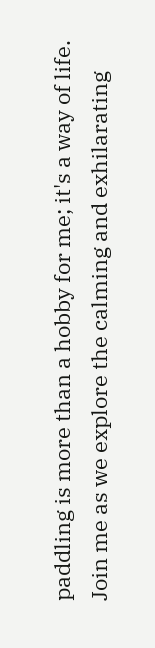paddling is more than a hobby for me; it's a way of life. Join me as we explore the calming and exhilarating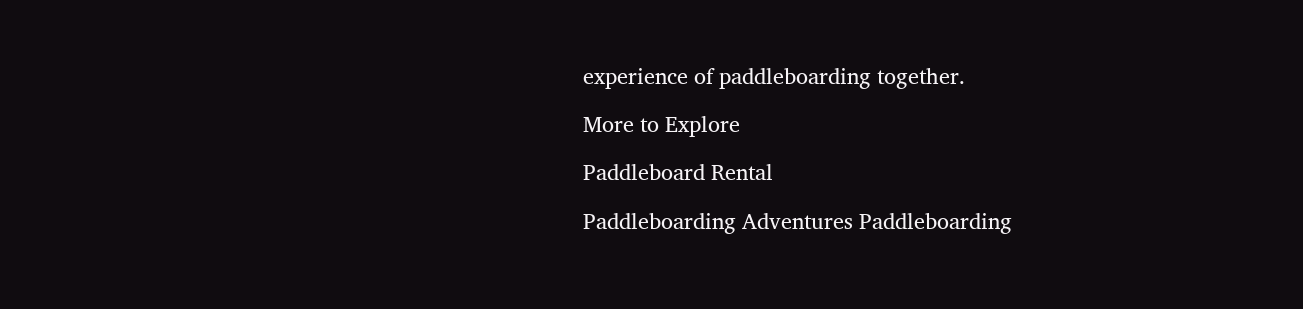experience of paddleboarding together.

More to Explore

Paddleboard Rental

Paddleboarding Adventures Paddleboarding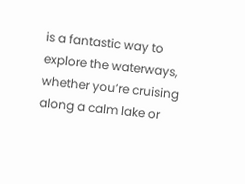is a fantastic way to explore the waterways, whether you’re cruising along a calm lake or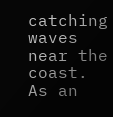catching waves near the coast. As an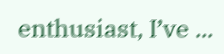enthusiast, I’ve ...